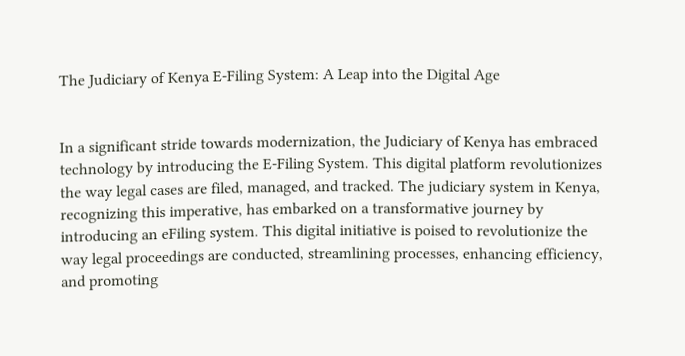The Judiciary of Kenya E-Filing System: A Leap into the Digital Age


In a significant stride towards modernization, the Judiciary of Kenya has embraced technology by introducing the E-Filing System. This digital platform revolutionizes the way legal cases are filed, managed, and tracked. The judiciary system in Kenya, recognizing this imperative, has embarked on a transformative journey by introducing an eFiling system. This digital initiative is poised to revolutionize the way legal proceedings are conducted, streamlining processes, enhancing efficiency, and promoting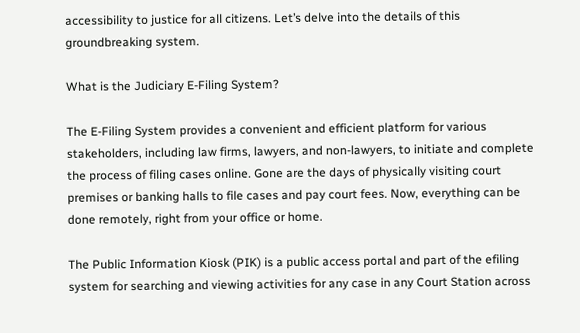accessibility to justice for all citizens. Let’s delve into the details of this groundbreaking system.

What is the Judiciary E-Filing System?

The E-Filing System provides a convenient and efficient platform for various stakeholders, including law firms, lawyers, and non-lawyers, to initiate and complete the process of filing cases online. Gone are the days of physically visiting court premises or banking halls to file cases and pay court fees. Now, everything can be done remotely, right from your office or home.

The Public Information Kiosk (PIK) is a public access portal and part of the efiling system for searching and viewing activities for any case in any Court Station across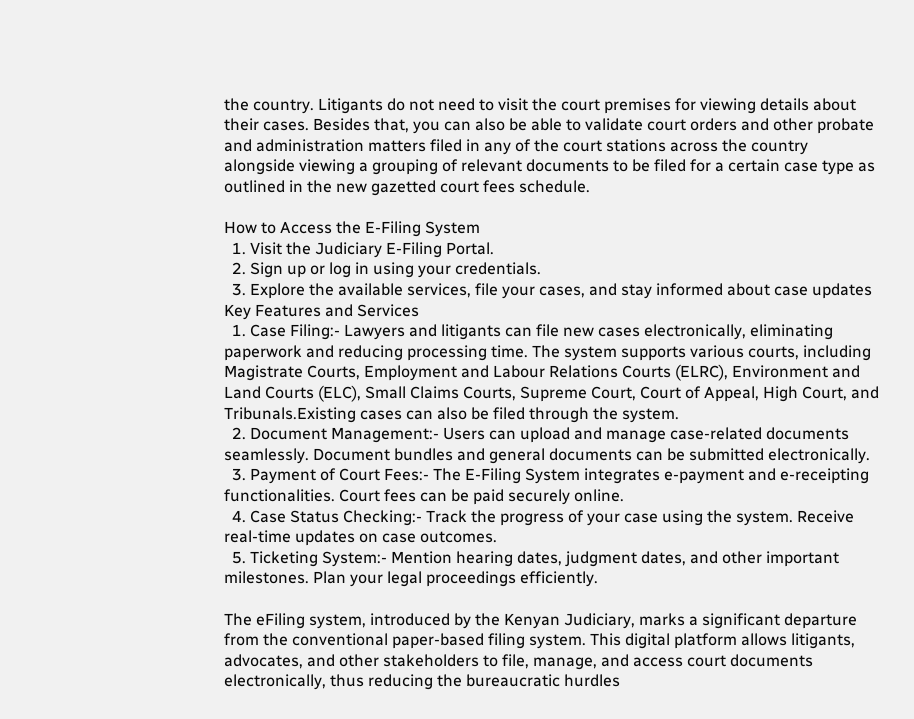the country. Litigants do not need to visit the court premises for viewing details about their cases. Besides that, you can also be able to validate court orders and other probate and administration matters filed in any of the court stations across the country alongside viewing a grouping of relevant documents to be filed for a certain case type as outlined in the new gazetted court fees schedule.

How to Access the E-Filing System
  1. Visit the Judiciary E-Filing Portal.
  2. Sign up or log in using your credentials.
  3. Explore the available services, file your cases, and stay informed about case updates
Key Features and Services
  1. Case Filing:- Lawyers and litigants can file new cases electronically, eliminating paperwork and reducing processing time. The system supports various courts, including Magistrate Courts, Employment and Labour Relations Courts (ELRC), Environment and Land Courts (ELC), Small Claims Courts, Supreme Court, Court of Appeal, High Court, and Tribunals.Existing cases can also be filed through the system.
  2. Document Management:- Users can upload and manage case-related documents seamlessly. Document bundles and general documents can be submitted electronically.
  3. Payment of Court Fees:- The E-Filing System integrates e-payment and e-receipting functionalities. Court fees can be paid securely online.
  4. Case Status Checking:- Track the progress of your case using the system. Receive real-time updates on case outcomes.
  5. Ticketing System:- Mention hearing dates, judgment dates, and other important milestones. Plan your legal proceedings efficiently.

The eFiling system, introduced by the Kenyan Judiciary, marks a significant departure from the conventional paper-based filing system. This digital platform allows litigants, advocates, and other stakeholders to file, manage, and access court documents electronically, thus reducing the bureaucratic hurdles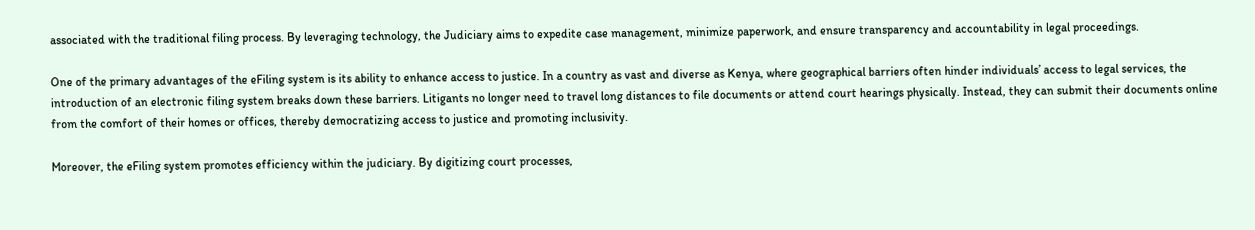associated with the traditional filing process. By leveraging technology, the Judiciary aims to expedite case management, minimize paperwork, and ensure transparency and accountability in legal proceedings.

One of the primary advantages of the eFiling system is its ability to enhance access to justice. In a country as vast and diverse as Kenya, where geographical barriers often hinder individuals’ access to legal services, the introduction of an electronic filing system breaks down these barriers. Litigants no longer need to travel long distances to file documents or attend court hearings physically. Instead, they can submit their documents online from the comfort of their homes or offices, thereby democratizing access to justice and promoting inclusivity.

Moreover, the eFiling system promotes efficiency within the judiciary. By digitizing court processes,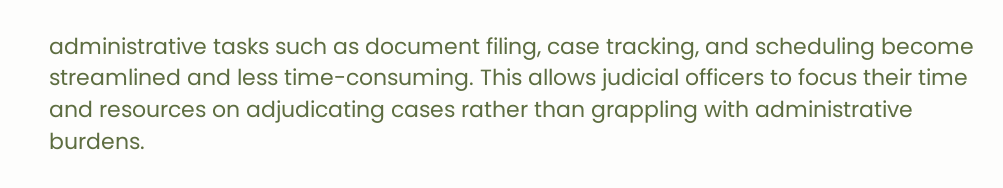administrative tasks such as document filing, case tracking, and scheduling become streamlined and less time-consuming. This allows judicial officers to focus their time and resources on adjudicating cases rather than grappling with administrative burdens.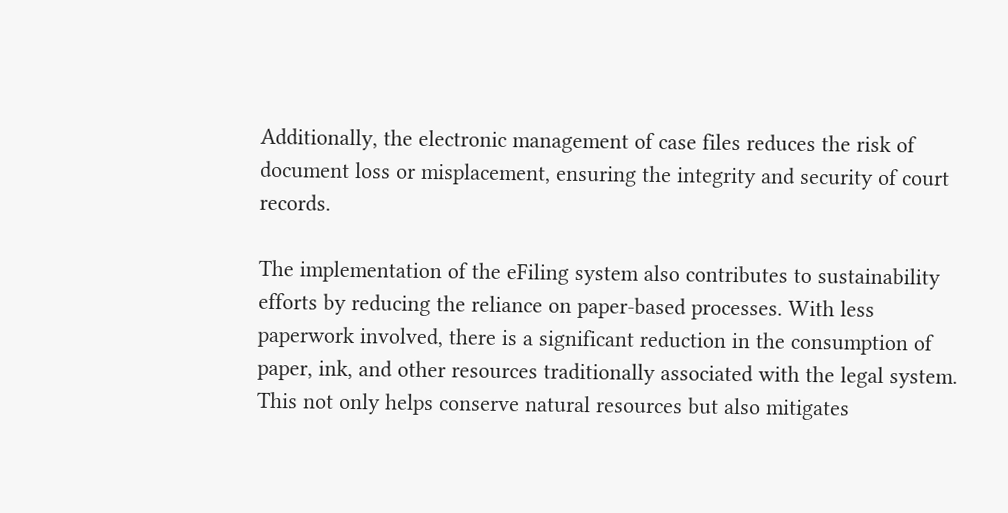Additionally, the electronic management of case files reduces the risk of document loss or misplacement, ensuring the integrity and security of court records.

The implementation of the eFiling system also contributes to sustainability efforts by reducing the reliance on paper-based processes. With less paperwork involved, there is a significant reduction in the consumption of paper, ink, and other resources traditionally associated with the legal system. This not only helps conserve natural resources but also mitigates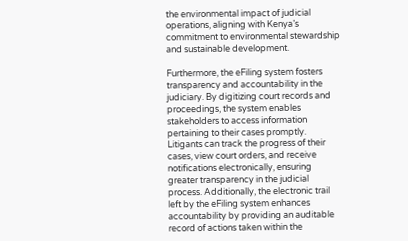the environmental impact of judicial operations, aligning with Kenya’s commitment to environmental stewardship and sustainable development.

Furthermore, the eFiling system fosters transparency and accountability in the judiciary. By digitizing court records and proceedings, the system enables stakeholders to access information pertaining to their cases promptly. Litigants can track the progress of their cases, view court orders, and receive notifications electronically, ensuring greater transparency in the judicial process. Additionally, the electronic trail left by the eFiling system enhances accountability by providing an auditable record of actions taken within the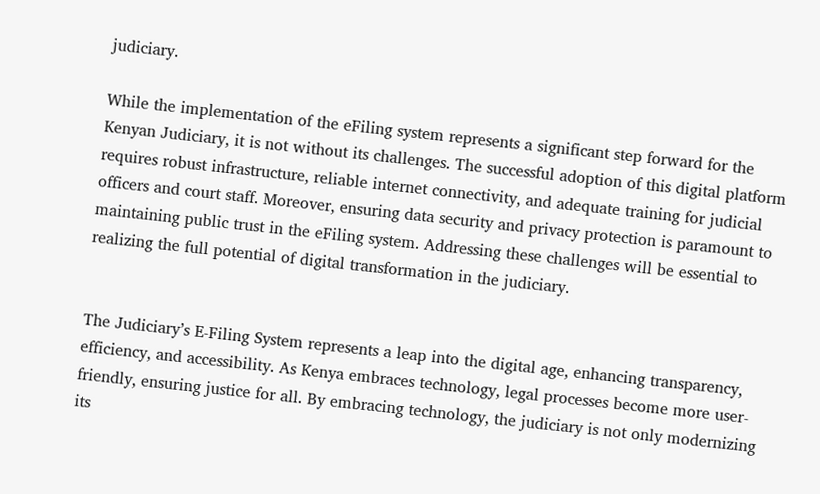judiciary.

While the implementation of the eFiling system represents a significant step forward for the Kenyan Judiciary, it is not without its challenges. The successful adoption of this digital platform requires robust infrastructure, reliable internet connectivity, and adequate training for judicial officers and court staff. Moreover, ensuring data security and privacy protection is paramount to maintaining public trust in the eFiling system. Addressing these challenges will be essential to realizing the full potential of digital transformation in the judiciary.


The Judiciary’s E-Filing System represents a leap into the digital age, enhancing transparency, efficiency, and accessibility. As Kenya embraces technology, legal processes become more user-friendly, ensuring justice for all. By embracing technology, the judiciary is not only modernizing its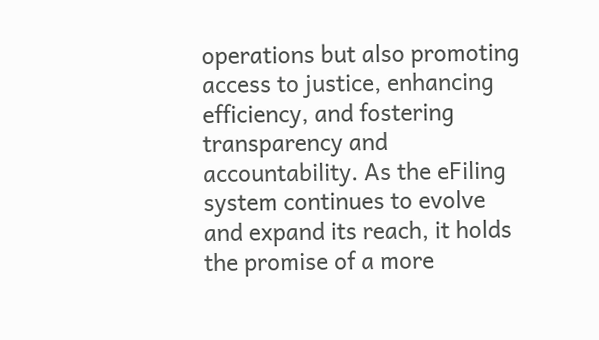operations but also promoting access to justice, enhancing efficiency, and fostering transparency and accountability. As the eFiling system continues to evolve and expand its reach, it holds the promise of a more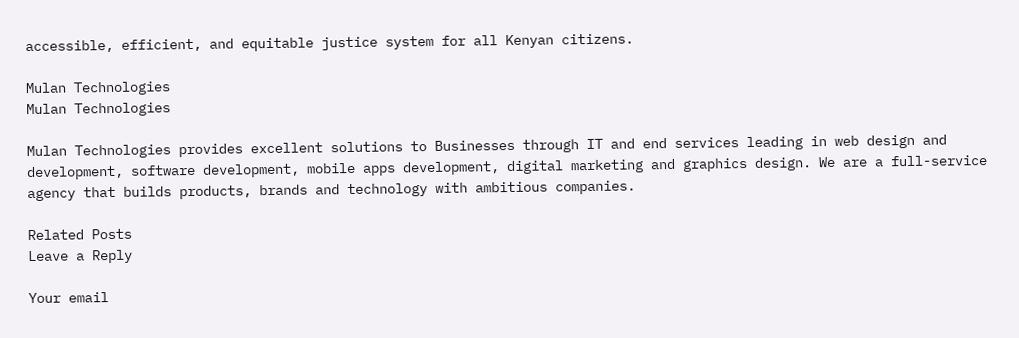accessible, efficient, and equitable justice system for all Kenyan citizens.

Mulan Technologies
Mulan Technologies

Mulan Technologies provides excellent solutions to Businesses through IT and end services leading in web design and development, software development, mobile apps development, digital marketing and graphics design. We are a full-service agency that builds products, brands and technology with ambitious companies.

Related Posts
Leave a Reply

Your email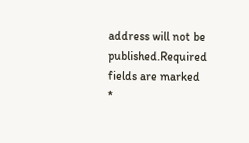address will not be published.Required fields are marked *